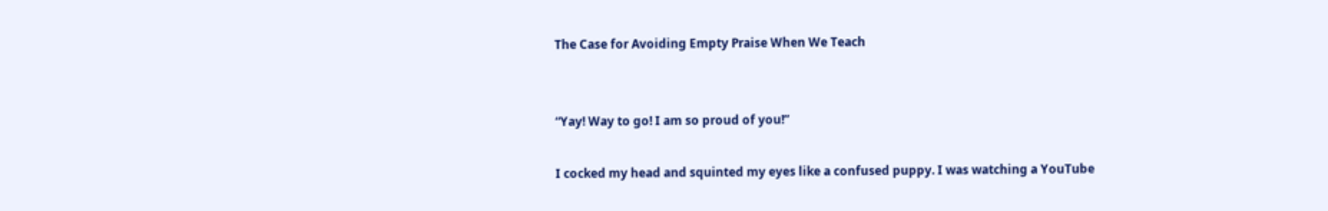The Case for Avoiding Empty Praise When We Teach


“Yay! Way to go! I am so proud of you!”

I cocked my head and squinted my eyes like a confused puppy. I was watching a YouTube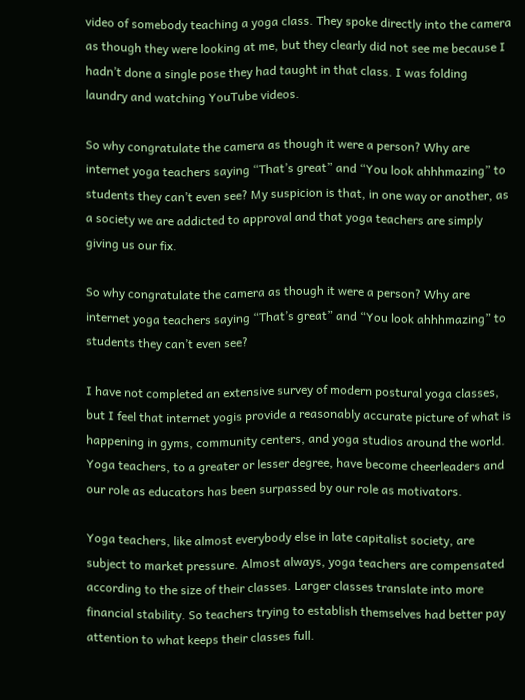video of somebody teaching a yoga class. They spoke directly into the camera as though they were looking at me, but they clearly did not see me because I hadn’t done a single pose they had taught in that class. I was folding laundry and watching YouTube videos.

So why congratulate the camera as though it were a person? Why are internet yoga teachers saying “That’s great” and “You look ahhhmazing” to students they can’t even see? My suspicion is that, in one way or another, as a society we are addicted to approval and that yoga teachers are simply giving us our fix.

So why congratulate the camera as though it were a person? Why are internet yoga teachers saying “That’s great” and “You look ahhhmazing” to students they can’t even see?

I have not completed an extensive survey of modern postural yoga classes, but I feel that internet yogis provide a reasonably accurate picture of what is happening in gyms, community centers, and yoga studios around the world. Yoga teachers, to a greater or lesser degree, have become cheerleaders and our role as educators has been surpassed by our role as motivators.

Yoga teachers, like almost everybody else in late capitalist society, are subject to market pressure. Almost always, yoga teachers are compensated according to the size of their classes. Larger classes translate into more financial stability. So teachers trying to establish themselves had better pay attention to what keeps their classes full.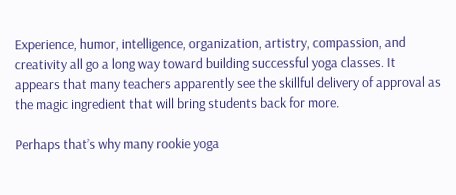Experience, humor, intelligence, organization, artistry, compassion, and creativity all go a long way toward building successful yoga classes. It appears that many teachers apparently see the skillful delivery of approval as the magic ingredient that will bring students back for more.

Perhaps that’s why many rookie yoga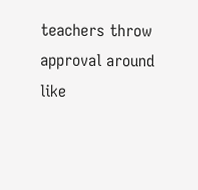teachers throw approval around like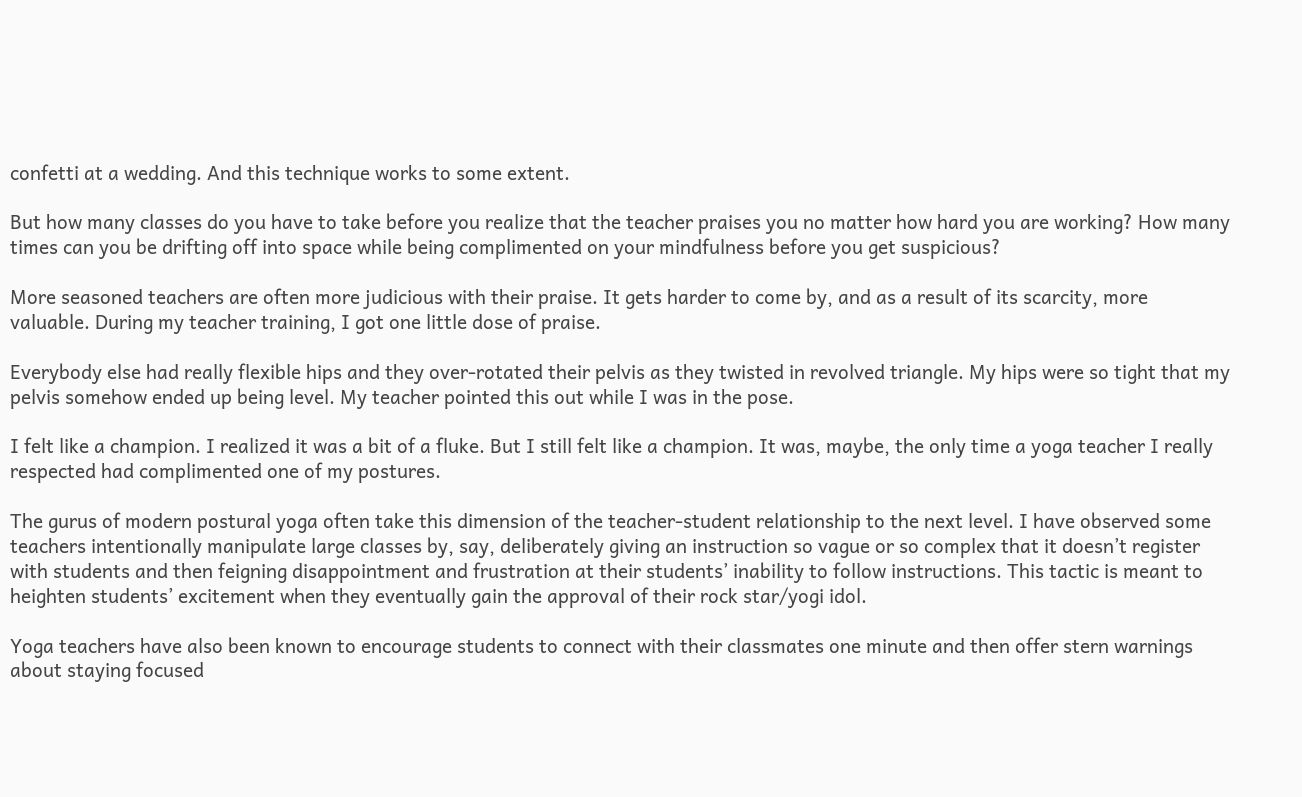confetti at a wedding. And this technique works to some extent.

But how many classes do you have to take before you realize that the teacher praises you no matter how hard you are working? How many times can you be drifting off into space while being complimented on your mindfulness before you get suspicious?

More seasoned teachers are often more judicious with their praise. It gets harder to come by, and as a result of its scarcity, more valuable. During my teacher training, I got one little dose of praise.

Everybody else had really flexible hips and they over-rotated their pelvis as they twisted in revolved triangle. My hips were so tight that my pelvis somehow ended up being level. My teacher pointed this out while I was in the pose.

I felt like a champion. I realized it was a bit of a fluke. But I still felt like a champion. It was, maybe, the only time a yoga teacher I really respected had complimented one of my postures.

The gurus of modern postural yoga often take this dimension of the teacher-student relationship to the next level. I have observed some teachers intentionally manipulate large classes by, say, deliberately giving an instruction so vague or so complex that it doesn’t register with students and then feigning disappointment and frustration at their students’ inability to follow instructions. This tactic is meant to heighten students’ excitement when they eventually gain the approval of their rock star/yogi idol.

Yoga teachers have also been known to encourage students to connect with their classmates one minute and then offer stern warnings about staying focused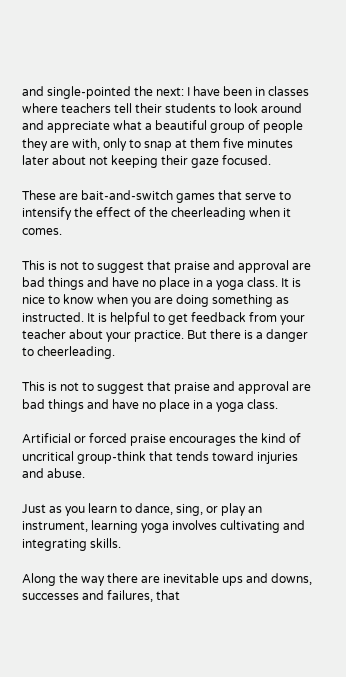and single-pointed the next: I have been in classes where teachers tell their students to look around and appreciate what a beautiful group of people they are with, only to snap at them five minutes later about not keeping their gaze focused.

These are bait-and-switch games that serve to intensify the effect of the cheerleading when it comes.

This is not to suggest that praise and approval are bad things and have no place in a yoga class. It is nice to know when you are doing something as instructed. It is helpful to get feedback from your teacher about your practice. But there is a danger to cheerleading.

This is not to suggest that praise and approval are bad things and have no place in a yoga class.

Artificial or forced praise encourages the kind of uncritical group-think that tends toward injuries and abuse.

Just as you learn to dance, sing, or play an instrument, learning yoga involves cultivating and integrating skills.

Along the way there are inevitable ups and downs, successes and failures, that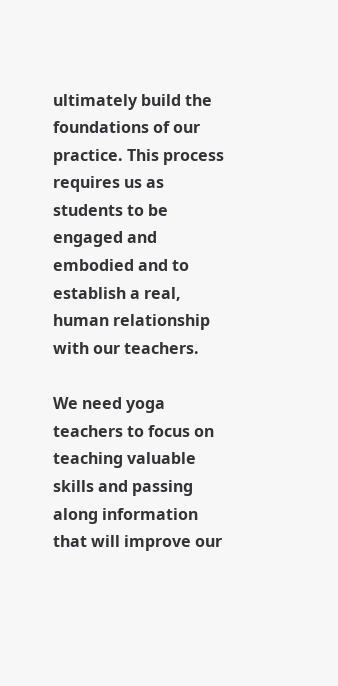ultimately build the foundations of our practice. This process requires us as students to be engaged and embodied and to establish a real, human relationship with our teachers.

We need yoga teachers to focus on teaching valuable skills and passing along information that will improve our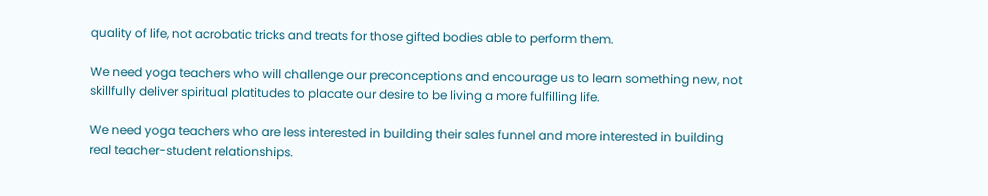quality of life, not acrobatic tricks and treats for those gifted bodies able to perform them.

We need yoga teachers who will challenge our preconceptions and encourage us to learn something new, not skillfully deliver spiritual platitudes to placate our desire to be living a more fulfilling life.

We need yoga teachers who are less interested in building their sales funnel and more interested in building real teacher-student relationships.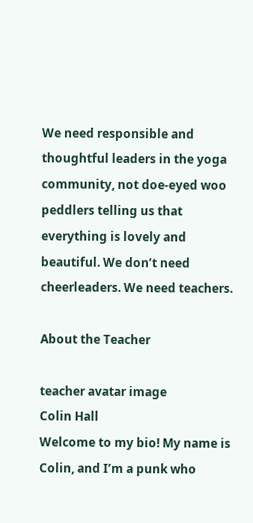We need responsible and thoughtful leaders in the yoga community, not doe-eyed woo peddlers telling us that everything is lovely and beautiful. We don’t need cheerleaders. We need teachers.

About the Teacher

teacher avatar image
Colin Hall
Welcome to my bio! My name is Colin, and I’m a punk who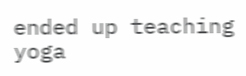ended up teaching yoga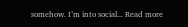somehow. I’m into social... Read more